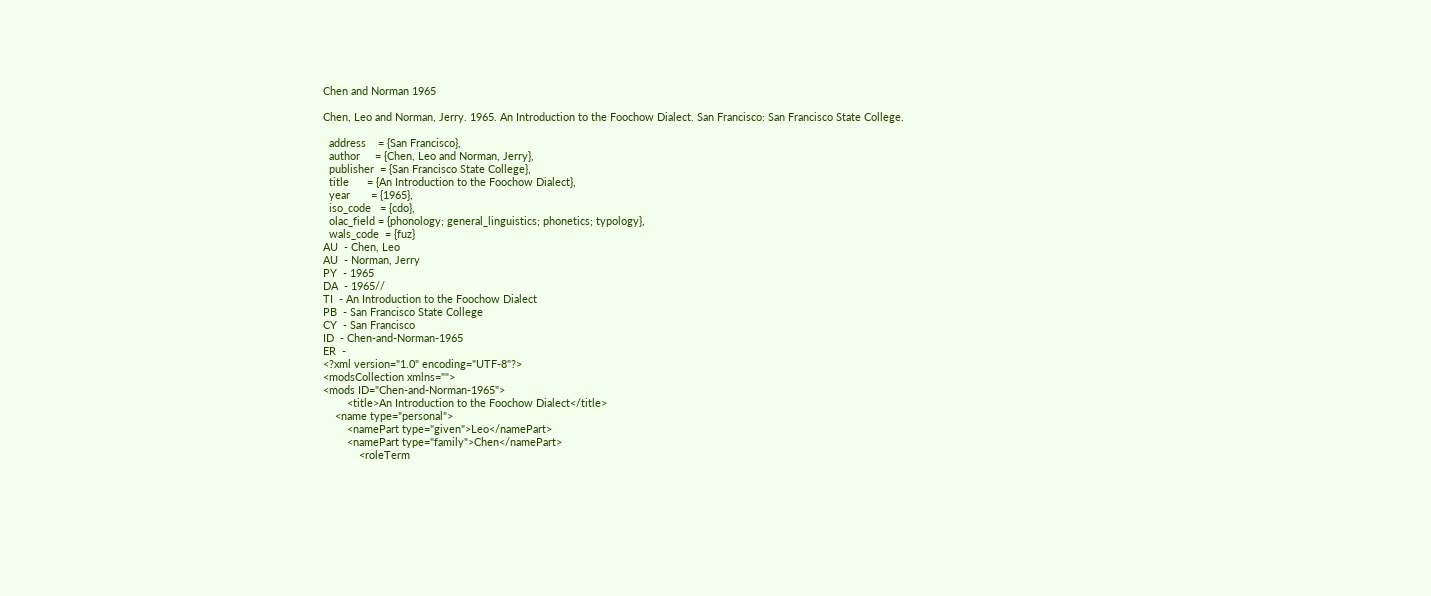Chen and Norman 1965

Chen, Leo and Norman, Jerry. 1965. An Introduction to the Foochow Dialect. San Francisco: San Francisco State College.

  address    = {San Francisco},
  author     = {Chen, Leo and Norman, Jerry},
  publisher  = {San Francisco State College},
  title      = {An Introduction to the Foochow Dialect},
  year       = {1965},
  iso_code   = {cdo},
  olac_field = {phonology; general_linguistics; phonetics; typology},
  wals_code  = {fuz}
AU  - Chen, Leo
AU  - Norman, Jerry
PY  - 1965
DA  - 1965//
TI  - An Introduction to the Foochow Dialect
PB  - San Francisco State College
CY  - San Francisco
ID  - Chen-and-Norman-1965
ER  -
<?xml version="1.0" encoding="UTF-8"?>
<modsCollection xmlns="">
<mods ID="Chen-and-Norman-1965">
        <title>An Introduction to the Foochow Dialect</title>
    <name type="personal">
        <namePart type="given">Leo</namePart>
        <namePart type="family">Chen</namePart>
            <roleTerm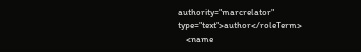authority="marcrelator" type="text">author</roleTerm>
    <name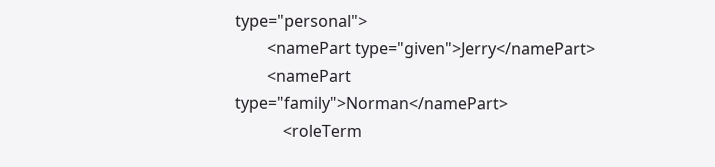type="personal">
        <namePart type="given">Jerry</namePart>
        <namePart type="family">Norman</namePart>
            <roleTerm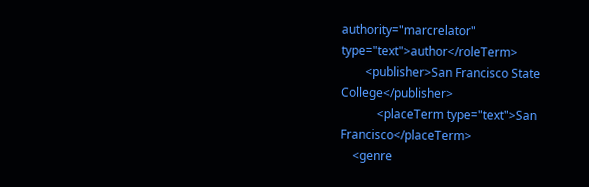authority="marcrelator" type="text">author</roleTerm>
        <publisher>San Francisco State College</publisher>
            <placeTerm type="text">San Francisco</placeTerm>
    <genre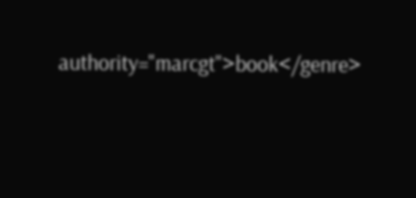authority="marcgt">book</genre>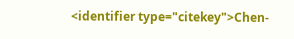<identifier type="citekey">Chen-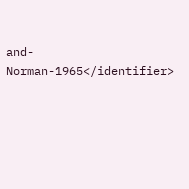and-Norman-1965</identifier>